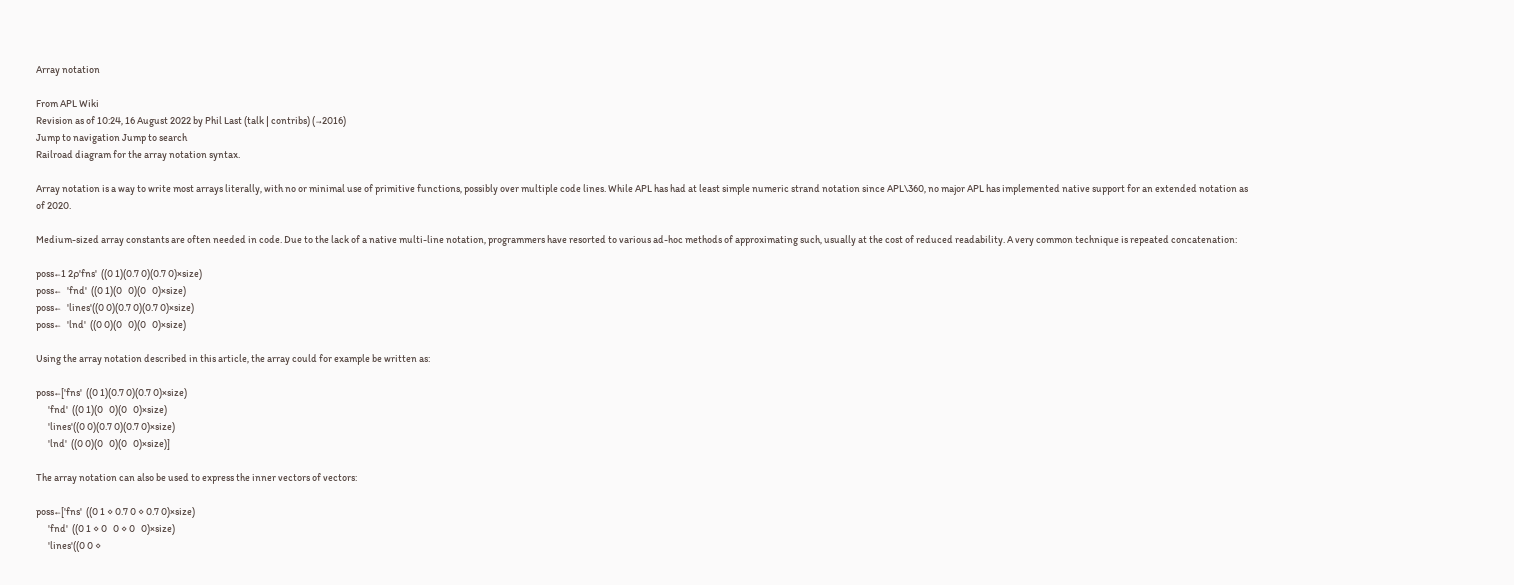Array notation

From APL Wiki
Revision as of 10:24, 16 August 2022 by Phil Last (talk | contribs) (→2016)
Jump to navigation Jump to search
Railroad diagram for the array notation syntax.

Array notation is a way to write most arrays literally, with no or minimal use of primitive functions, possibly over multiple code lines. While APL has had at least simple numeric strand notation since APL\360, no major APL has implemented native support for an extended notation as of 2020.

Medium-sized array constants are often needed in code. Due to the lack of a native multi-line notation, programmers have resorted to various ad-hoc methods of approximating such, usually at the cost of reduced readability. A very common technique is repeated concatenation:

poss←1 2⍴'fns'  ((0 1)(0.7 0)(0.7 0)×size)
poss←   'fnd'  ((0 1)(0   0)(0   0)×size)
poss←   'lines'((0 0)(0.7 0)(0.7 0)×size)
poss←   'lnd'  ((0 0)(0   0)(0   0)×size)

Using the array notation described in this article, the array could for example be written as:

poss←['fns'  ((0 1)(0.7 0)(0.7 0)×size)
      'fnd'  ((0 1)(0   0)(0   0)×size)
      'lines'((0 0)(0.7 0)(0.7 0)×size)
      'lnd'  ((0 0)(0   0)(0   0)×size)]

The array notation can also be used to express the inner vectors of vectors:

poss←['fns'  ((0 1 ⋄ 0.7 0 ⋄ 0.7 0)×size)
      'fnd'  ((0 1 ⋄ 0   0 ⋄ 0   0)×size)
      'lines'((0 0 ⋄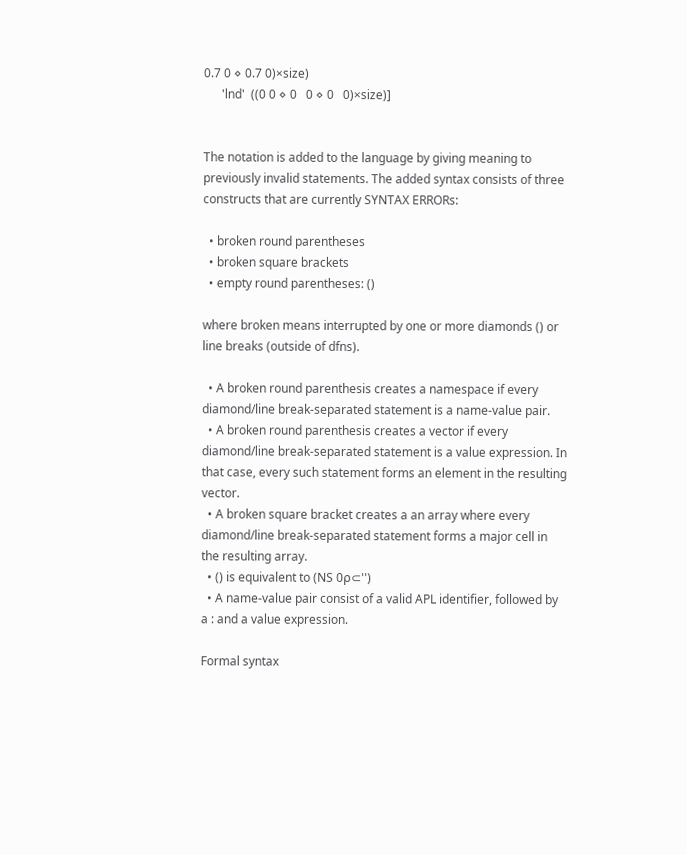0.7 0 ⋄ 0.7 0)×size)
      'lnd'  ((0 0 ⋄ 0   0 ⋄ 0   0)×size)]


The notation is added to the language by giving meaning to previously invalid statements. The added syntax consists of three constructs that are currently SYNTAX ERRORs:

  • broken round parentheses
  • broken square brackets
  • empty round parentheses: ()

where broken means interrupted by one or more diamonds () or line breaks (outside of dfns).

  • A broken round parenthesis creates a namespace if every diamond/line break-separated statement is a name-value pair.
  • A broken round parenthesis creates a vector if every diamond/line break-separated statement is a value expression. In that case, every such statement forms an element in the resulting vector.
  • A broken square bracket creates a an array where every diamond/line break-separated statement forms a major cell in the resulting array.
  • () is equivalent to (NS 0⍴⊂'')
  • A name-value pair consist of a valid APL identifier, followed by a : and a value expression.

Formal syntax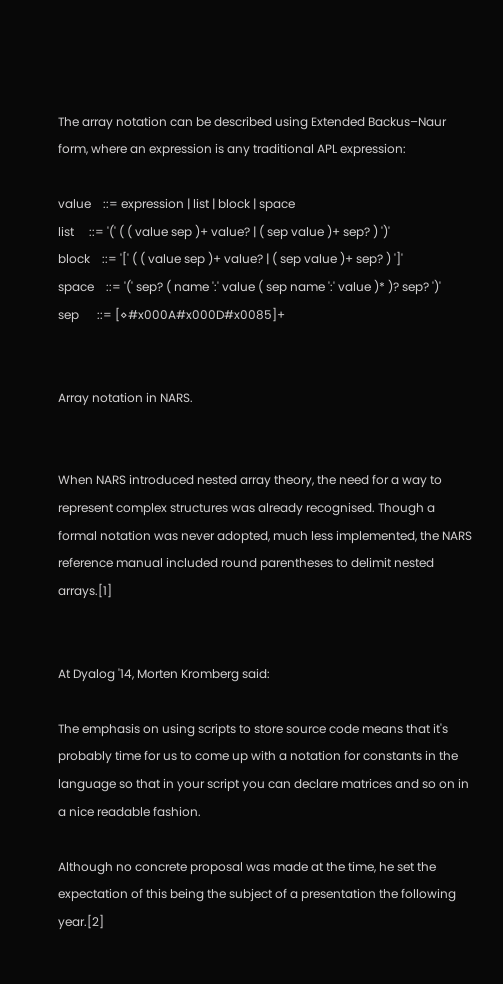The array notation can be described using Extended Backus–Naur form, where an expression is any traditional APL expression:

value    ::= expression | list | block | space
list     ::= '(' ( ( value sep )+ value? | ( sep value )+ sep? ) ')'
block    ::= '[' ( ( value sep )+ value? | ( sep value )+ sep? ) ']'
space    ::= '(' sep? ( name ':' value ( sep name ':' value )* )? sep? ')'
sep      ::= [⋄#x000A#x000D#x0085]+


Array notation in NARS.


When NARS introduced nested array theory, the need for a way to represent complex structures was already recognised. Though a formal notation was never adopted, much less implemented, the NARS reference manual included round parentheses to delimit nested arrays.[1]


At Dyalog '14, Morten Kromberg said:

The emphasis on using scripts to store source code means that it's probably time for us to come up with a notation for constants in the language so that in your script you can declare matrices and so on in a nice readable fashion.

Although no concrete proposal was made at the time, he set the expectation of this being the subject of a presentation the following year.[2]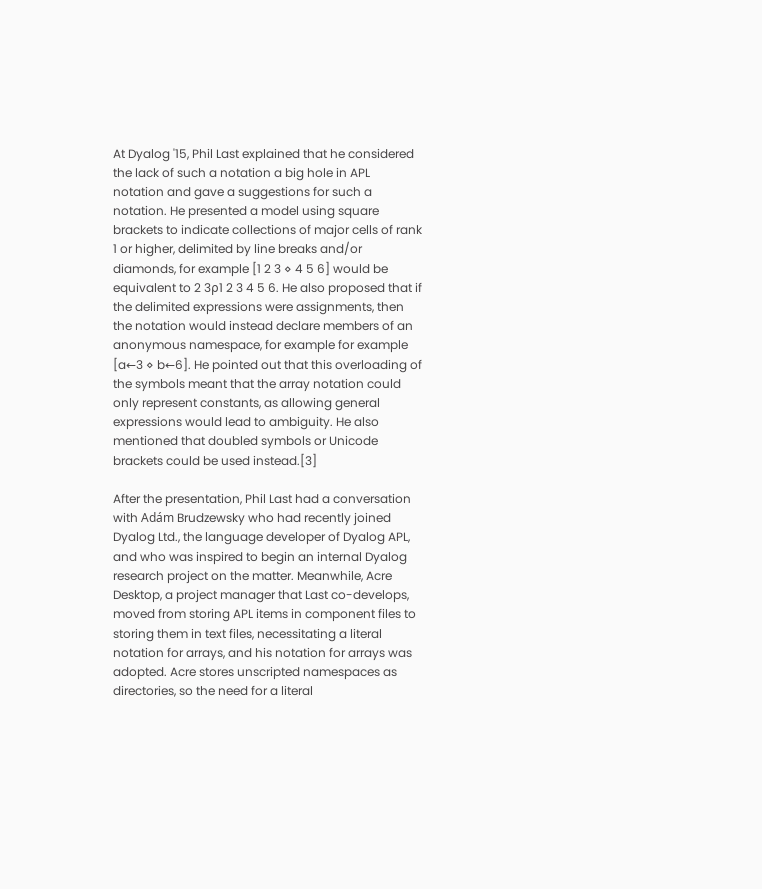At Dyalog '15, Phil Last explained that he considered the lack of such a notation a big hole in APL notation and gave a suggestions for such a notation. He presented a model using square brackets to indicate collections of major cells of rank 1 or higher, delimited by line breaks and/or diamonds, for example [1 2 3 ⋄ 4 5 6] would be equivalent to 2 3⍴1 2 3 4 5 6. He also proposed that if the delimited expressions were assignments, then the notation would instead declare members of an anonymous namespace, for example for example [a←3 ⋄ b←6]. He pointed out that this overloading of the symbols meant that the array notation could only represent constants, as allowing general expressions would lead to ambiguity. He also mentioned that doubled symbols or Unicode brackets could be used instead.[3]

After the presentation, Phil Last had a conversation with Adám Brudzewsky who had recently joined Dyalog Ltd., the language developer of Dyalog APL, and who was inspired to begin an internal Dyalog research project on the matter. Meanwhile, Acre Desktop, a project manager that Last co-develops, moved from storing APL items in component files to storing them in text files, necessitating a literal notation for arrays, and his notation for arrays was adopted. Acre stores unscripted namespaces as directories, so the need for a literal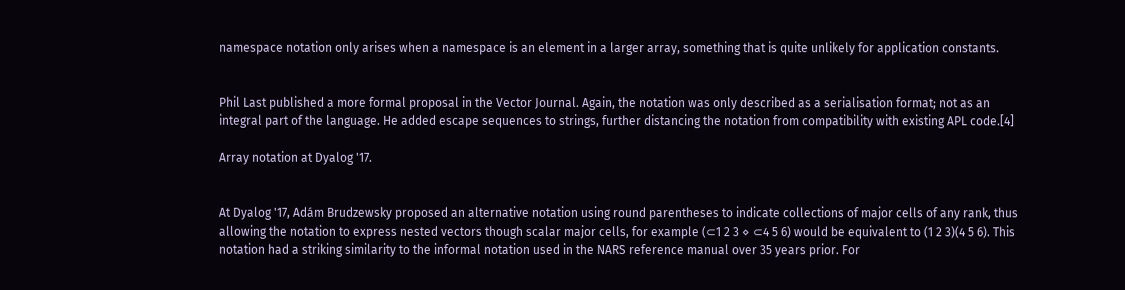namespace notation only arises when a namespace is an element in a larger array, something that is quite unlikely for application constants.


Phil Last published a more formal proposal in the Vector Journal. Again, the notation was only described as a serialisation format; not as an integral part of the language. He added escape sequences to strings, further distancing the notation from compatibility with existing APL code.[4]

Array notation at Dyalog '17.


At Dyalog '17, Adám Brudzewsky proposed an alternative notation using round parentheses to indicate collections of major cells of any rank, thus allowing the notation to express nested vectors though scalar major cells, for example (⊂1 2 3 ⋄ ⊂4 5 6) would be equivalent to (1 2 3)(4 5 6). This notation had a striking similarity to the informal notation used in the NARS reference manual over 35 years prior. For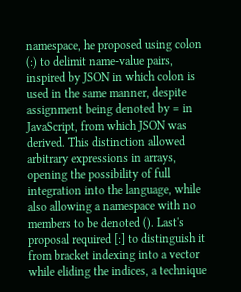namespace, he proposed using colon (:) to delimit name-value pairs, inspired by JSON in which colon is used in the same manner, despite assignment being denoted by = in JavaScript, from which JSON was derived. This distinction allowed arbitrary expressions in arrays, opening the possibility of full integration into the language, while also allowing a namespace with no members to be denoted (). Last's proposal required [:] to distinguish it from bracket indexing into a vector while eliding the indices, a technique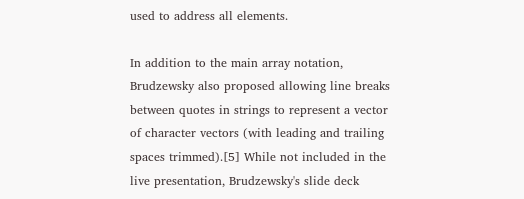used to address all elements.

In addition to the main array notation, Brudzewsky also proposed allowing line breaks between quotes in strings to represent a vector of character vectors (with leading and trailing spaces trimmed).[5] While not included in the live presentation, Brudzewsky's slide deck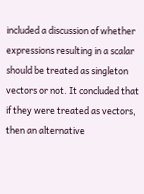included a discussion of whether expressions resulting in a scalar should be treated as singleton vectors or not. It concluded that if they were treated as vectors, then an alternative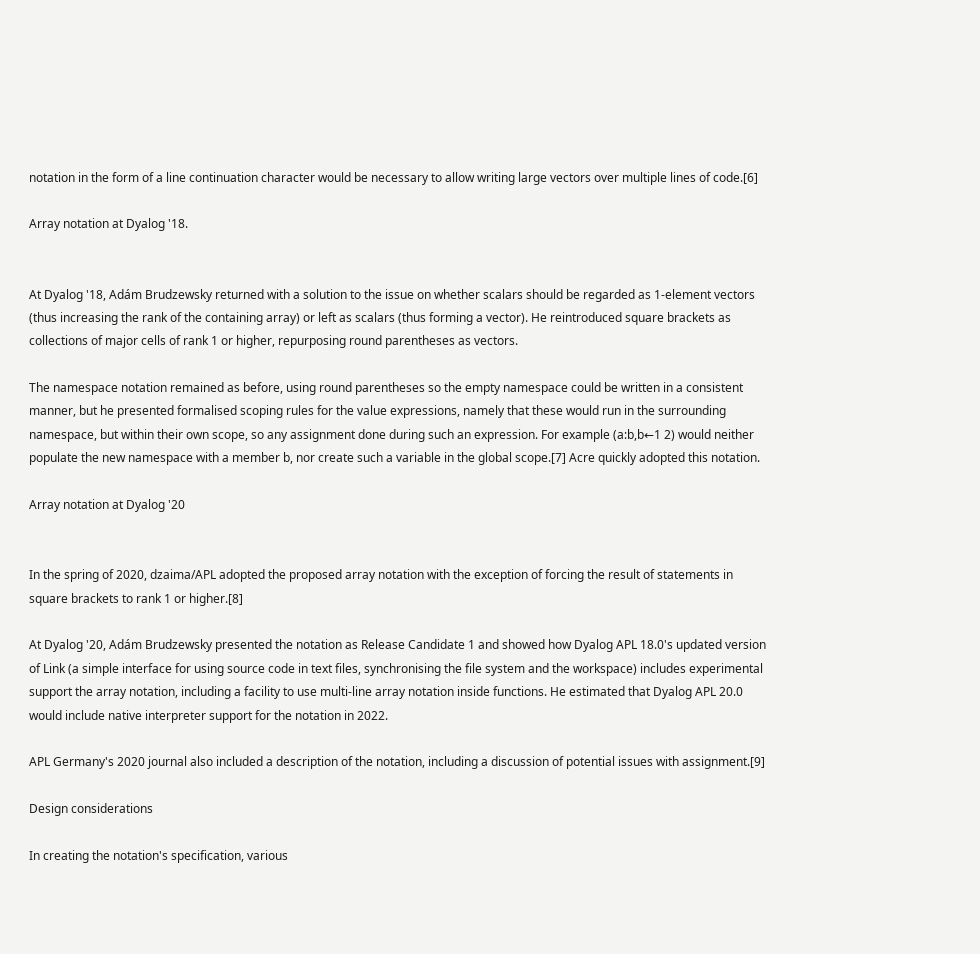notation in the form of a line continuation character would be necessary to allow writing large vectors over multiple lines of code.[6]

Array notation at Dyalog '18.


At Dyalog '18, Adám Brudzewsky returned with a solution to the issue on whether scalars should be regarded as 1-element vectors (thus increasing the rank of the containing array) or left as scalars (thus forming a vector). He reintroduced square brackets as collections of major cells of rank 1 or higher, repurposing round parentheses as vectors.

The namespace notation remained as before, using round parentheses so the empty namespace could be written in a consistent manner, but he presented formalised scoping rules for the value expressions, namely that these would run in the surrounding namespace, but within their own scope, so any assignment done during such an expression. For example (a:b,b←1 2) would neither populate the new namespace with a member b, nor create such a variable in the global scope.[7] Acre quickly adopted this notation.

Array notation at Dyalog '20


In the spring of 2020, dzaima/APL adopted the proposed array notation with the exception of forcing the result of statements in square brackets to rank 1 or higher.[8]

At Dyalog '20, Adám Brudzewsky presented the notation as Release Candidate 1 and showed how Dyalog APL 18.0's updated version of Link (a simple interface for using source code in text files, synchronising the file system and the workspace) includes experimental support the array notation, including a facility to use multi-line array notation inside functions. He estimated that Dyalog APL 20.0 would include native interpreter support for the notation in 2022.

APL Germany's 2020 journal also included a description of the notation, including a discussion of potential issues with assignment.[9]

Design considerations

In creating the notation's specification, various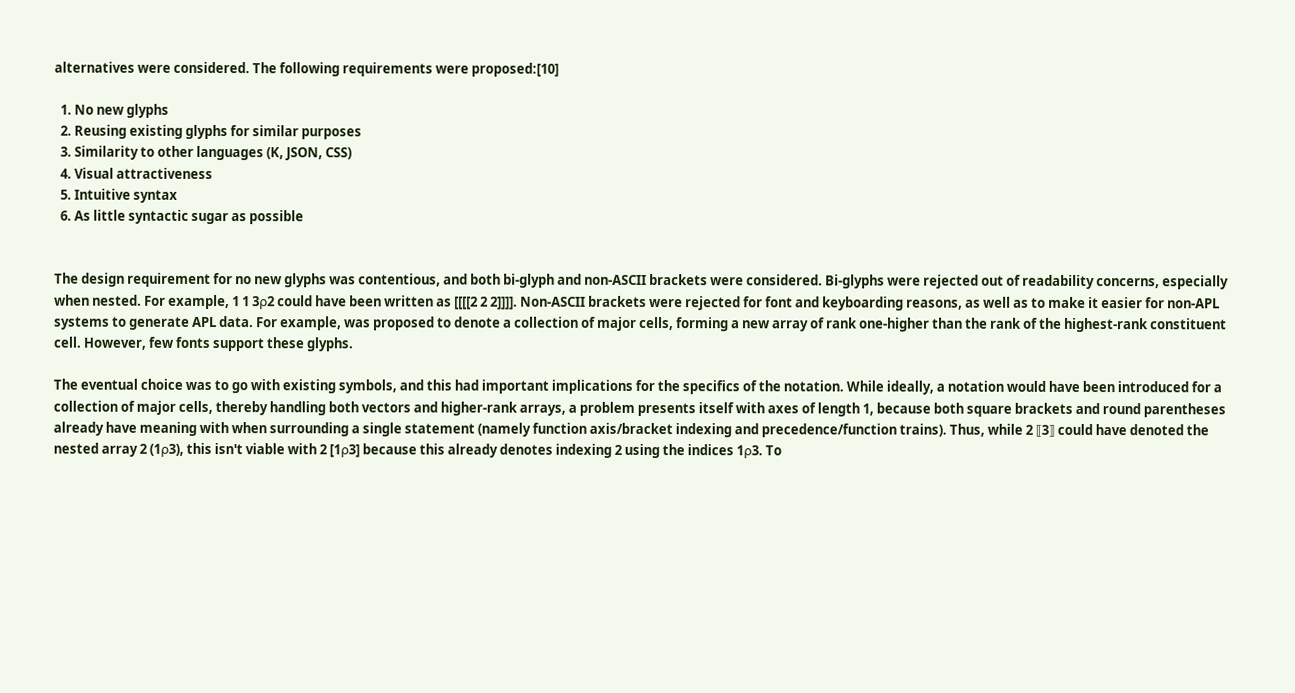alternatives were considered. The following requirements were proposed:[10]

  1. No new glyphs
  2. Reusing existing glyphs for similar purposes
  3. Similarity to other languages (K, JSON, CSS)
  4. Visual attractiveness
  5. Intuitive syntax
  6. As little syntactic sugar as possible


The design requirement for no new glyphs was contentious, and both bi-glyph and non-ASCII brackets were considered. Bi-glyphs were rejected out of readability concerns, especially when nested. For example, 1 1 3⍴2 could have been written as [[[[2 2 2]]]]. Non-ASCII brackets were rejected for font and keyboarding reasons, as well as to make it easier for non-APL systems to generate APL data. For example, was proposed to denote a collection of major cells, forming a new array of rank one-higher than the rank of the highest-rank constituent cell. However, few fonts support these glyphs.

The eventual choice was to go with existing symbols, and this had important implications for the specifics of the notation. While ideally, a notation would have been introduced for a collection of major cells, thereby handling both vectors and higher-rank arrays, a problem presents itself with axes of length 1, because both square brackets and round parentheses already have meaning with when surrounding a single statement (namely function axis/bracket indexing and precedence/function trains). Thus, while 2 ⟦3⟧ could have denoted the nested array 2 (1⍴3), this isn't viable with 2 [1⍴3] because this already denotes indexing 2 using the indices 1⍴3. To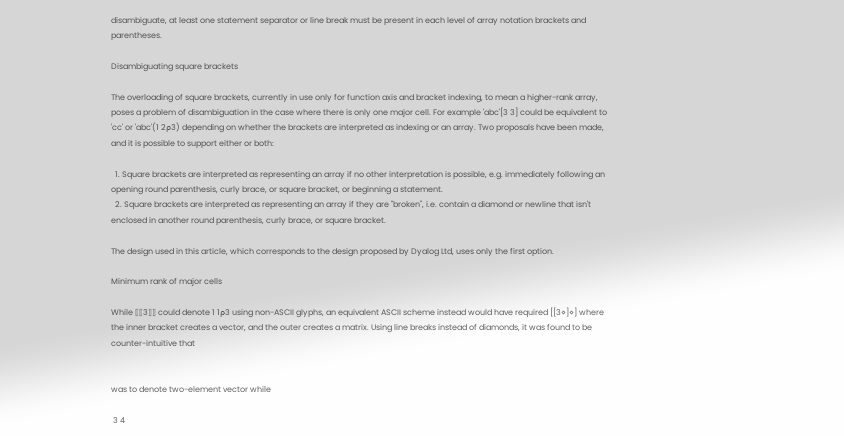disambiguate, at least one statement separator or line break must be present in each level of array notation brackets and parentheses.

Disambiguating square brackets

The overloading of square brackets, currently in use only for function axis and bracket indexing, to mean a higher-rank array, poses a problem of disambiguation in the case where there is only one major cell. For example 'abc'[3 3] could be equivalent to 'cc' or 'abc'(1 2⍴3) depending on whether the brackets are interpreted as indexing or an array. Two proposals have been made, and it is possible to support either or both:

  1. Square brackets are interpreted as representing an array if no other interpretation is possible, e.g. immediately following an opening round parenthesis, curly brace, or square bracket, or beginning a statement.
  2. Square brackets are interpreted as representing an array if they are "broken", i.e. contain a diamond or newline that isn't enclosed in another round parenthesis, curly brace, or square bracket.

The design used in this article, which corresponds to the design proposed by Dyalog Ltd, uses only the first option.

Minimum rank of major cells

While ⟦⟦3⟧⟧ could denote 1 1⍴3 using non-ASCII glyphs, an equivalent ASCII scheme instead would have required [[3⋄]⋄] where the inner bracket creates a vector, and the outer creates a matrix. Using line breaks instead of diamonds, it was found to be counter-intuitive that


was to denote two-element vector while

 3 4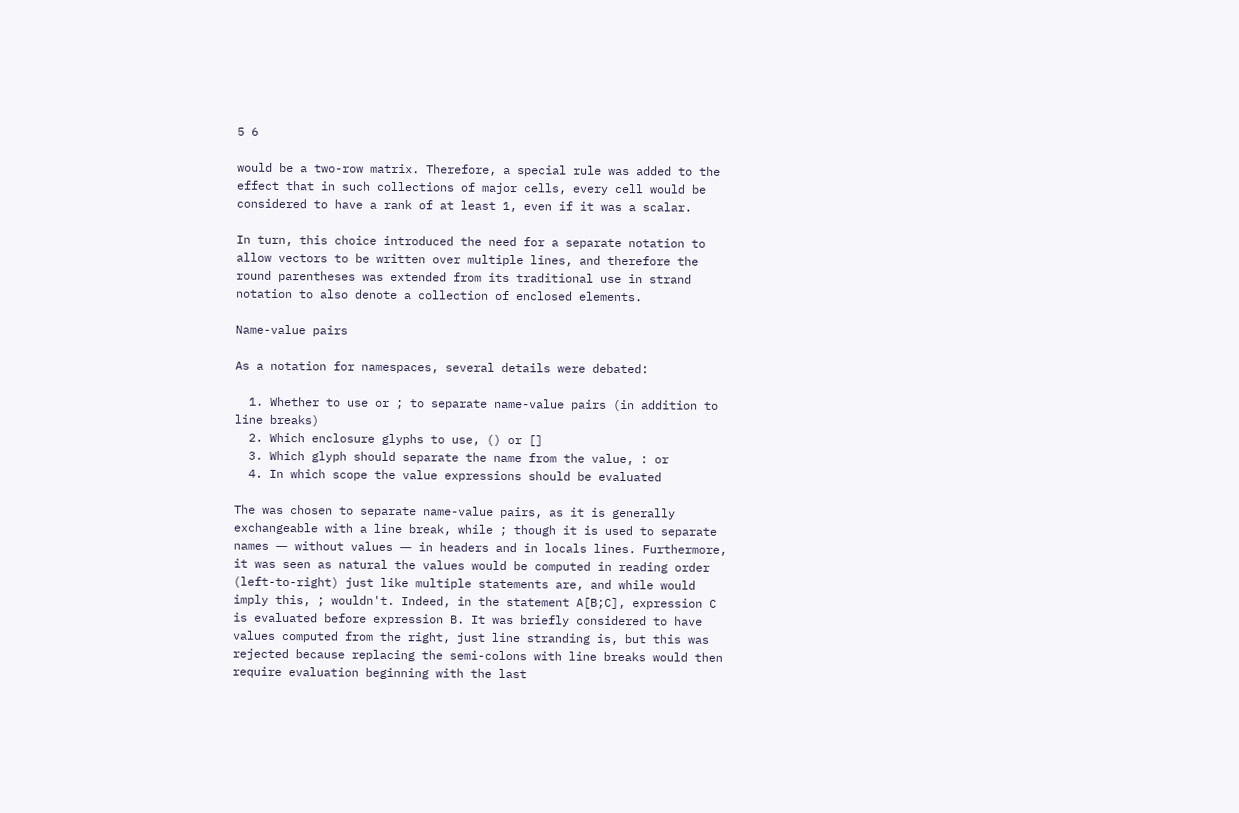5 6

would be a two-row matrix. Therefore, a special rule was added to the effect that in such collections of major cells, every cell would be considered to have a rank of at least 1, even if it was a scalar.

In turn, this choice introduced the need for a separate notation to allow vectors to be written over multiple lines, and therefore the round parentheses was extended from its traditional use in strand notation to also denote a collection of enclosed elements.

Name-value pairs

As a notation for namespaces, several details were debated:

  1. Whether to use or ; to separate name-value pairs (in addition to line breaks)
  2. Which enclosure glyphs to use, () or []
  3. Which glyph should separate the name from the value, : or
  4. In which scope the value expressions should be evaluated

The was chosen to separate name-value pairs, as it is generally exchangeable with a line break, while ; though it is used to separate names ― without values ― in headers and in locals lines. Furthermore, it was seen as natural the values would be computed in reading order (left-to-right) just like multiple statements are, and while would imply this, ; wouldn't. Indeed, in the statement A[B;C], expression C is evaluated before expression B. It was briefly considered to have values computed from the right, just line stranding is, but this was rejected because replacing the semi-colons with line breaks would then require evaluation beginning with the last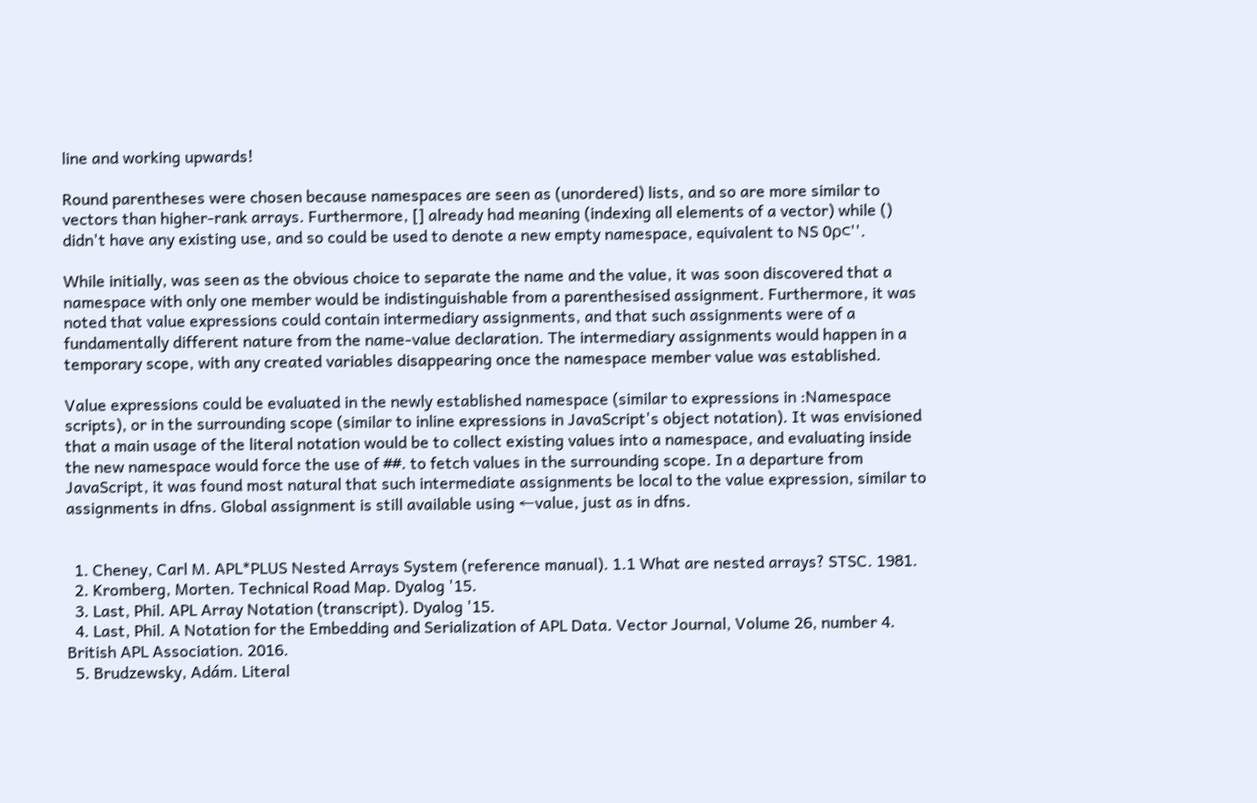line and working upwards!

Round parentheses were chosen because namespaces are seen as (unordered) lists, and so are more similar to vectors than higher-rank arrays. Furthermore, [] already had meaning (indexing all elements of a vector) while () didn't have any existing use, and so could be used to denote a new empty namespace, equivalent to NS 0⍴⊂''.

While initially, was seen as the obvious choice to separate the name and the value, it was soon discovered that a namespace with only one member would be indistinguishable from a parenthesised assignment. Furthermore, it was noted that value expressions could contain intermediary assignments, and that such assignments were of a fundamentally different nature from the name-value declaration. The intermediary assignments would happen in a temporary scope, with any created variables disappearing once the namespace member value was established.

Value expressions could be evaluated in the newly established namespace (similar to expressions in :Namespace scripts), or in the surrounding scope (similar to inline expressions in JavaScript's object notation). It was envisioned that a main usage of the literal notation would be to collect existing values into a namespace, and evaluating inside the new namespace would force the use of ##. to fetch values in the surrounding scope. In a departure from JavaScript, it was found most natural that such intermediate assignments be local to the value expression, similar to assignments in dfns. Global assignment is still available using ←value, just as in dfns.


  1. Cheney, Carl M. APL*PLUS Nested Arrays System (reference manual). 1.1 What are nested arrays? STSC. 1981.
  2. Kromberg, Morten. Technical Road Map. Dyalog '15.
  3. Last, Phil. APL Array Notation (transcript). Dyalog '15.
  4. Last, Phil. A Notation for the Embedding and Serialization of APL Data. Vector Journal, Volume 26, number 4. British APL Association. 2016.
  5. Brudzewsky, Adám. Literal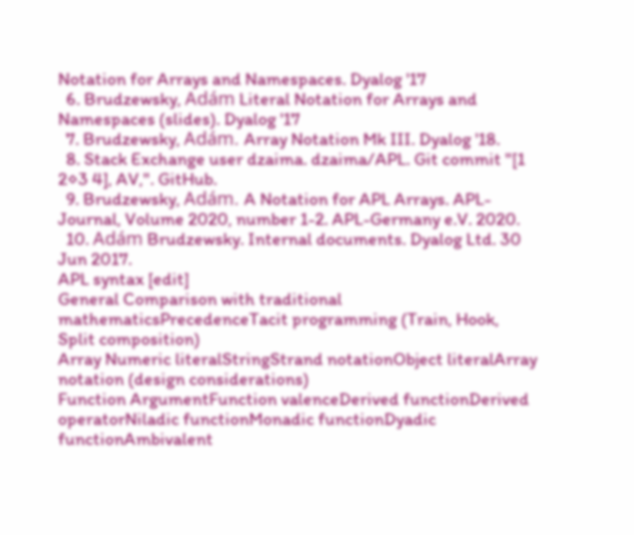Notation for Arrays and Namespaces. Dyalog '17
  6. Brudzewsky, Adám Literal Notation for Arrays and Namespaces (slides). Dyalog '17
  7. Brudzewsky, Adám. Array Notation Mk III. Dyalog '18.
  8. Stack Exchange user dzaima. dzaima/APL. Git commit "[1 2⋄3 4], AV,". GitHub.
  9. Brudzewsky, Adám. A Notation for APL Arrays. APL-Journal, Volume 2020, number 1-2. APL-Germany e.V. 2020.
  10. Adám Brudzewsky. Internal documents. Dyalog Ltd. 30 Jun 2017.
APL syntax [edit]
General Comparison with traditional mathematicsPrecedenceTacit programming (Train, Hook, Split composition)
Array Numeric literalStringStrand notationObject literalArray notation (design considerations)
Function ArgumentFunction valenceDerived functionDerived operatorNiladic functionMonadic functionDyadic functionAmbivalent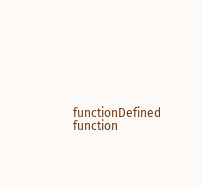functionDefined function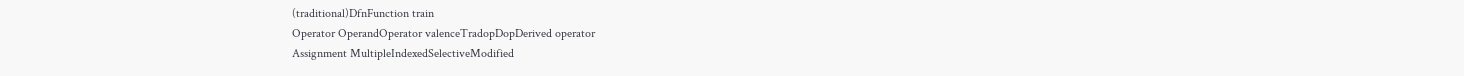(traditional)DfnFunction train
Operator OperandOperator valenceTradopDopDerived operator
Assignment MultipleIndexedSelectiveModified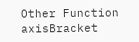Other Function axisBracket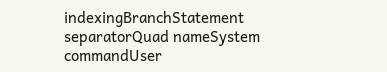indexingBranchStatement separatorQuad nameSystem commandUser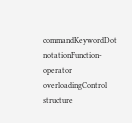commandKeywordDot notationFunction-operator overloadingControl structure